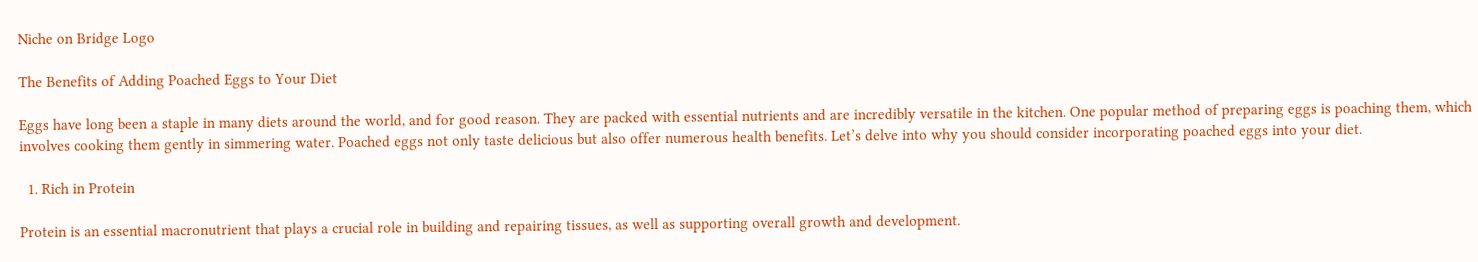Niche on Bridge Logo

The Benefits of Adding Poached Eggs to Your Diet

Eggs have long been a staple in many diets around the world, and for good reason. They are packed with essential nutrients and are incredibly versatile in the kitchen. One popular method of preparing eggs is poaching them, which involves cooking them gently in simmering water. Poached eggs not only taste delicious but also offer numerous health benefits. Let’s delve into why you should consider incorporating poached eggs into your diet.

  1. Rich in Protein

Protein is an essential macronutrient that plays a crucial role in building and repairing tissues, as well as supporting overall growth and development.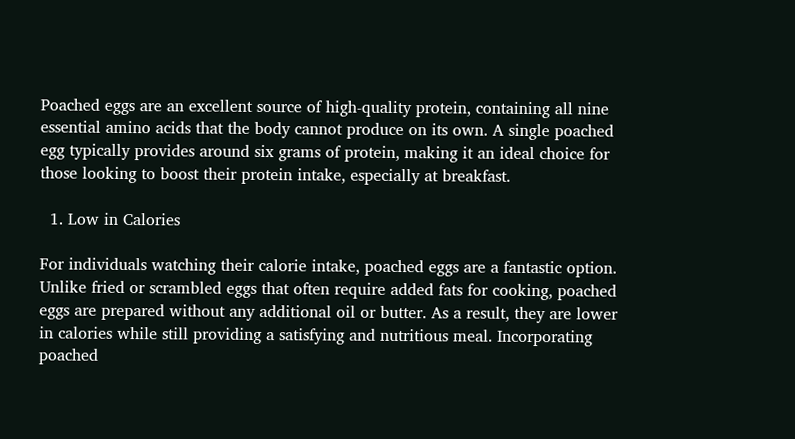Poached eggs are an excellent source of high-quality protein, containing all nine essential amino acids that the body cannot produce on its own. A single poached egg typically provides around six grams of protein, making it an ideal choice for those looking to boost their protein intake, especially at breakfast.

  1. Low in Calories

For individuals watching their calorie intake, poached eggs are a fantastic option. Unlike fried or scrambled eggs that often require added fats for cooking, poached eggs are prepared without any additional oil or butter. As a result, they are lower in calories while still providing a satisfying and nutritious meal. Incorporating poached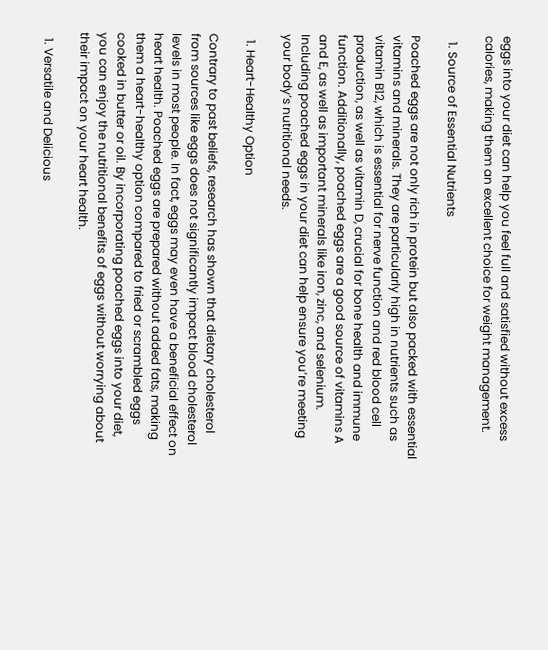eggs into your diet can help you feel full and satisfied without excess calories, making them an excellent choice for weight management.

  1. Source of Essential Nutrients

Poached eggs are not only rich in protein but also packed with essential vitamins and minerals. They are particularly high in nutrients such as vitamin B12, which is essential for nerve function and red blood cell production, as well as vitamin D, crucial for bone health and immune function. Additionally, poached eggs are a good source of vitamins A and E, as well as important minerals like iron, zinc, and selenium. Including poached eggs in your diet can help ensure you’re meeting your body’s nutritional needs.

  1. Heart-Healthy Option

Contrary to past beliefs, research has shown that dietary cholesterol from sources like eggs does not significantly impact blood cholesterol levels in most people. In fact, eggs may even have a beneficial effect on heart health. Poached eggs are prepared without added fats, making them a heart-healthy option compared to fried or scrambled eggs cooked in butter or oil. By incorporating poached eggs into your diet, you can enjoy the nutritional benefits of eggs without worrying about their impact on your heart health.

  1. Versatile and Delicious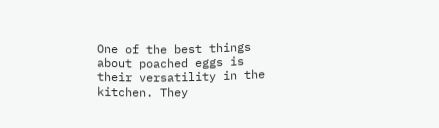One of the best things about poached eggs is their versatility in the kitchen. They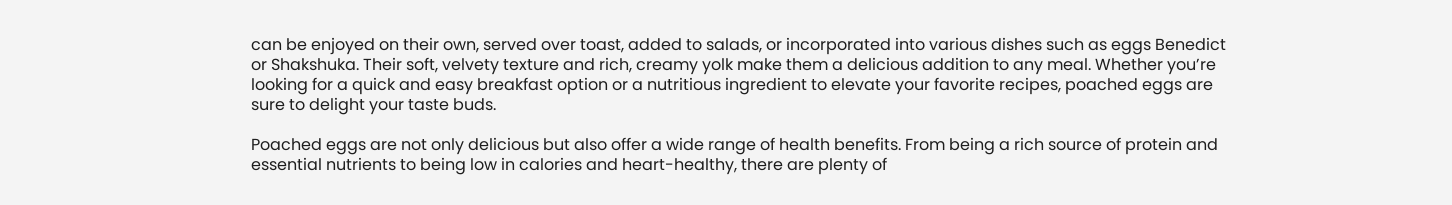can be enjoyed on their own, served over toast, added to salads, or incorporated into various dishes such as eggs Benedict or Shakshuka. Their soft, velvety texture and rich, creamy yolk make them a delicious addition to any meal. Whether you’re looking for a quick and easy breakfast option or a nutritious ingredient to elevate your favorite recipes, poached eggs are sure to delight your taste buds.

Poached eggs are not only delicious but also offer a wide range of health benefits. From being a rich source of protein and essential nutrients to being low in calories and heart-healthy, there are plenty of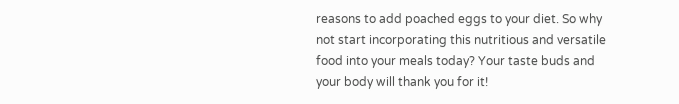reasons to add poached eggs to your diet. So why not start incorporating this nutritious and versatile food into your meals today? Your taste buds and your body will thank you for it!